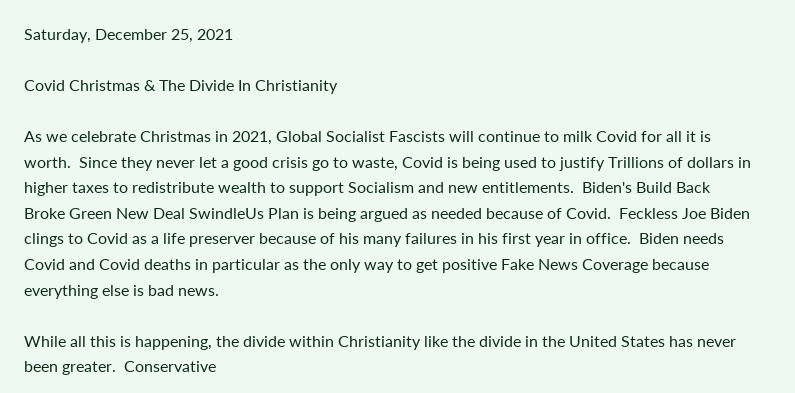Saturday, December 25, 2021

Covid Christmas & The Divide In Christianity

As we celebrate Christmas in 2021, Global Socialist Fascists will continue to milk Covid for all it is worth.  Since they never let a good crisis go to waste, Covid is being used to justify Trillions of dollars in higher taxes to redistribute wealth to support Socialism and new entitlements.  Biden's Build Back Broke Green New Deal SwindleUs Plan is being argued as needed because of Covid.  Feckless Joe Biden clings to Covid as a life preserver because of his many failures in his first year in office.  Biden needs Covid and Covid deaths in particular as the only way to get positive Fake News Coverage because everything else is bad news.

While all this is happening, the divide within Christianity like the divide in the United States has never been greater.  Conservative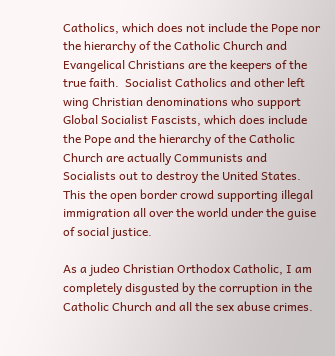Catholics, which does not include the Pope nor the hierarchy of the Catholic Church and Evangelical Christians are the keepers of the true faith.  Socialist Catholics and other left wing Christian denominations who support Global Socialist Fascists, which does include the Pope and the hierarchy of the Catholic Church are actually Communists and Socialists out to destroy the United States.  This the open border crowd supporting illegal immigration all over the world under the guise of social justice.

As a judeo Christian Orthodox Catholic, I am completely disgusted by the corruption in the Catholic Church and all the sex abuse crimes.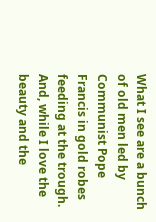What I see are a bunch of old men led by Communist Pope Francis in gold robes feeding at the trough.  And, while I love the beauty and the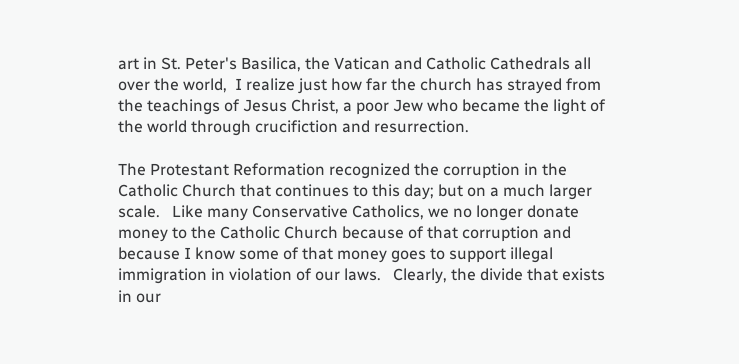art in St. Peter's Basilica, the Vatican and Catholic Cathedrals all over the world,  I realize just how far the church has strayed from the teachings of Jesus Christ, a poor Jew who became the light of the world through crucifiction and resurrection.

The Protestant Reformation recognized the corruption in the Catholic Church that continues to this day; but on a much larger scale.   Like many Conservative Catholics, we no longer donate money to the Catholic Church because of that corruption and because I know some of that money goes to support illegal immigration in violation of our laws.   Clearly, the divide that exists in our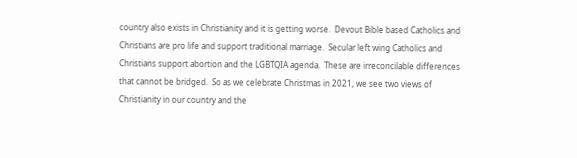country also exists in Christianity and it is getting worse.  Devout Bible based Catholics and Christians are pro life and support traditional marriage.  Secular left wing Catholics and Christians support abortion and the LGBTQIA agenda.  These are irreconcilable differences that cannot be bridged.  So as we celebrate Christmas in 2021, we see two views of Christianity in our country and the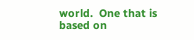world.  One that is based on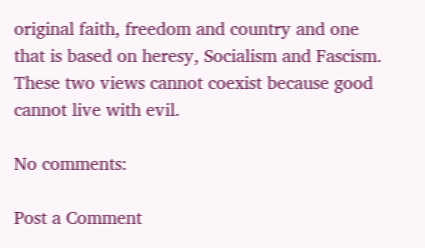original faith, freedom and country and one that is based on heresy, Socialism and Fascism.  These two views cannot coexist because good cannot live with evil.

No comments:

Post a Comment